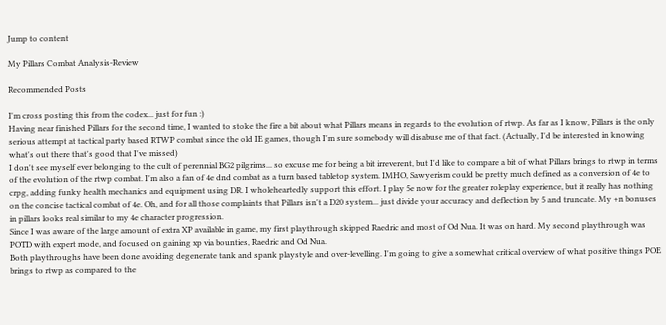Jump to content

My Pillars Combat Analysis-Review

Recommended Posts

I'm cross posting this from the codex... just for fun :)
Having near finished Pillars for the second time, I wanted to stoke the fire a bit about what Pillars means in regards to the evolution of rtwp. As far as I know, Pillars is the only serious attempt at tactical party based RTWP combat since the old IE games, though I'm sure somebody will disabuse me of that fact. (Actually, I'd be interested in knowing what's out there that's good that I've missed)
I don't see myself ever belonging to the cult of perennial BG2 pilgrims... so excuse me for being a bit irreverent, but I'd like to compare a bit of what Pillars brings to rtwp in terms of the evolution of the rtwp combat. I'm also a fan of 4e dnd combat as a turn based tabletop system. IMHO, Sawyerism could be pretty much defined as a conversion of 4e to crpg, adding funky health mechanics and equipment using DR. I wholeheartedly support this effort. I play 5e now for the greater roleplay experience, but it really has nothing on the concise tactical combat of 4e. Oh, and for all those complaints that Pillars isn't a D20 system... just divide your accuracy and deflection by 5 and truncate. My +n bonuses in pillars looks real similar to my 4e character progression.
Since I was aware of the large amount of extra XP available in game, my first playthrough skipped Raedric and most of Od Nua. It was on hard. My second playthrough was POTD with expert mode, and focused on gaining xp via bounties, Raedric and Od Nua.
Both playthroughs have been done avoiding degenerate tank and spank playstyle and over-levelling. I'm going to give a somewhat critical overview of what positive things POE brings to rtwp as compared to the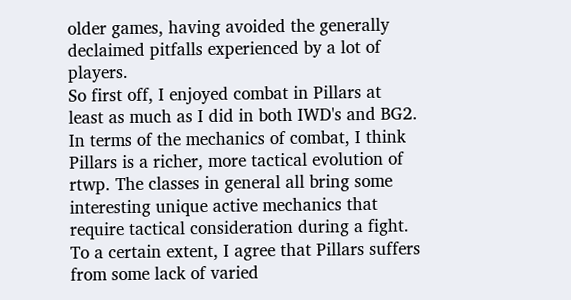older games, having avoided the generally declaimed pitfalls experienced by a lot of players.
So first off, I enjoyed combat in Pillars at least as much as I did in both IWD's and BG2. In terms of the mechanics of combat, I think Pillars is a richer, more tactical evolution of rtwp. The classes in general all bring some interesting unique active mechanics that require tactical consideration during a fight. To a certain extent, I agree that Pillars suffers from some lack of varied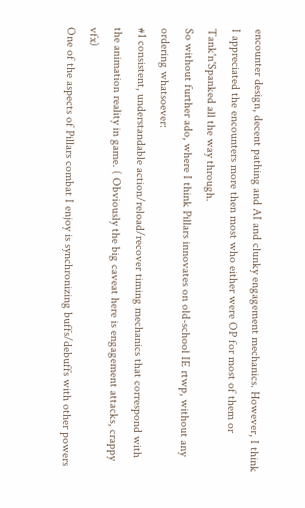encounter design, decent pathing and AI and clunky engagement mechanics. However, I think I appreciated the encounters more then most who either were OP for most of them or Tank'n'Spanked all the way through.
So without further ado, where I think Pillars innovates on old-school IE rtwp, without any ordering whatsoever:
#1 consistent, understandable action/reload/recover timing mechanics that correspond with the animation reality in game. ( Obviously the big caveat here is engagement attacks, crappy vfx)
One of the aspects of Pillars combat I enjoy is synchronizing buffs/debuffs with other powers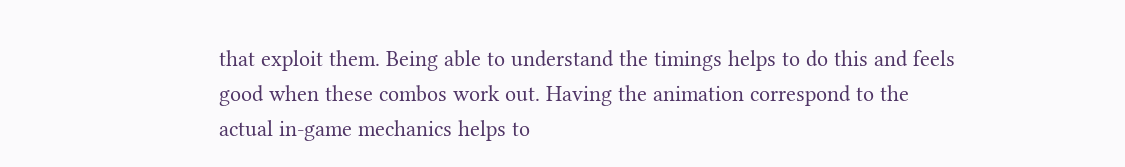that exploit them. Being able to understand the timings helps to do this and feels good when these combos work out. Having the animation correspond to the actual in-game mechanics helps to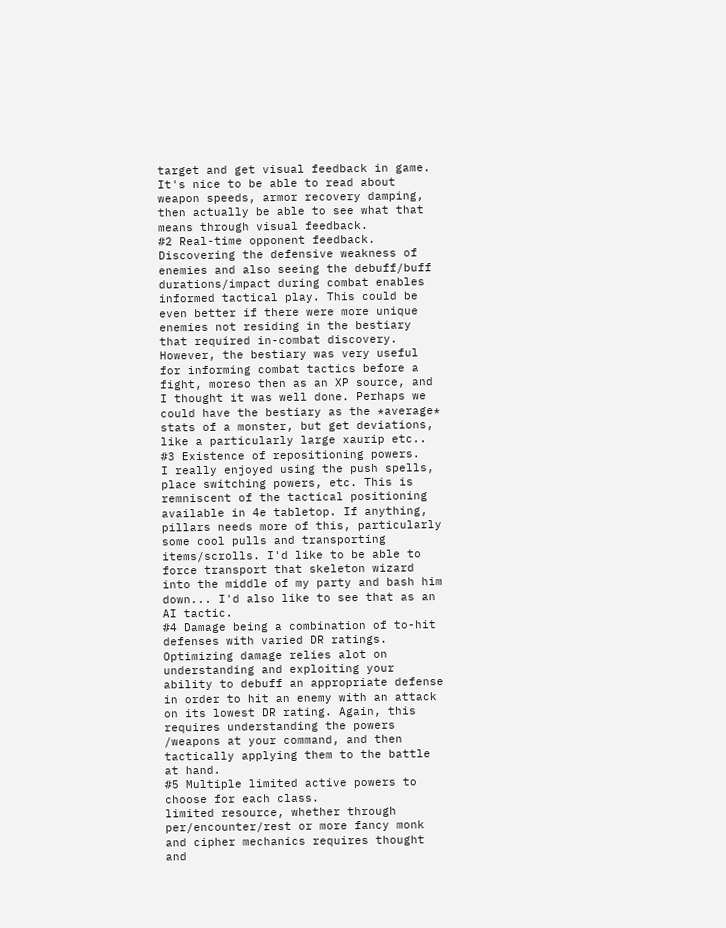target and get visual feedback in game. It's nice to be able to read about weapon speeds, armor recovery damping, then actually be able to see what that means through visual feedback.
#2 Real-time opponent feedback.
Discovering the defensive weakness of enemies and also seeing the debuff/buff durations/impact during combat enables informed tactical play. This could be even better if there were more unique enemies not residing in the bestiary that required in-combat discovery. However, the bestiary was very useful for informing combat tactics before a fight, moreso then as an XP source, and I thought it was well done. Perhaps we could have the bestiary as the *average* stats of a monster, but get deviations, like a particularly large xaurip etc..
#3 Existence of repositioning powers.
I really enjoyed using the push spells, place switching powers, etc. This is remniscent of the tactical positioning available in 4e tabletop. If anything, pillars needs more of this, particularly some cool pulls and transporting items/scrolls. I'd like to be able to force transport that skeleton wizard into the middle of my party and bash him down... I'd also like to see that as an AI tactic.
#4 Damage being a combination of to-hit defenses with varied DR ratings.
Optimizing damage relies alot on understanding and exploiting your ability to debuff an appropriate defense in order to hit an enemy with an attack on its lowest DR rating. Again, this requires understanding the powers /weapons at your command, and then tactically applying them to the battle at hand.
#5 Multiple limited active powers to choose for each class.
limited resource, whether through per/encounter/rest or more fancy monk and cipher mechanics requires thought and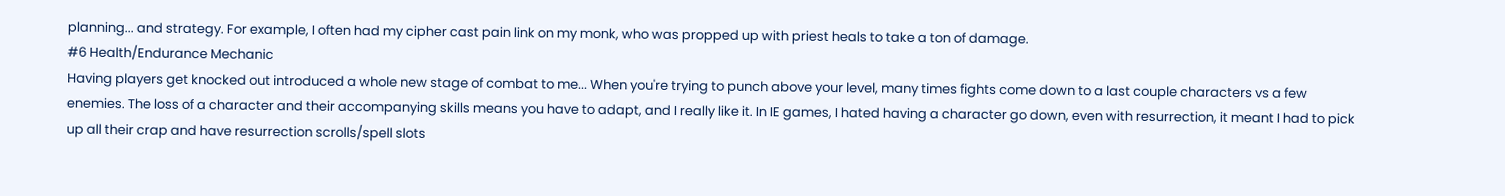planning... and strategy. For example, I often had my cipher cast pain link on my monk, who was propped up with priest heals to take a ton of damage.
#6 Health/Endurance Mechanic
Having players get knocked out introduced a whole new stage of combat to me... When you're trying to punch above your level, many times fights come down to a last couple characters vs a few enemies. The loss of a character and their accompanying skills means you have to adapt, and I really like it. In IE games, I hated having a character go down, even with resurrection, it meant I had to pick up all their crap and have resurrection scrolls/spell slots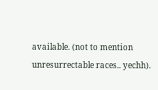available. (not to mention unresurrectable races.. yechh).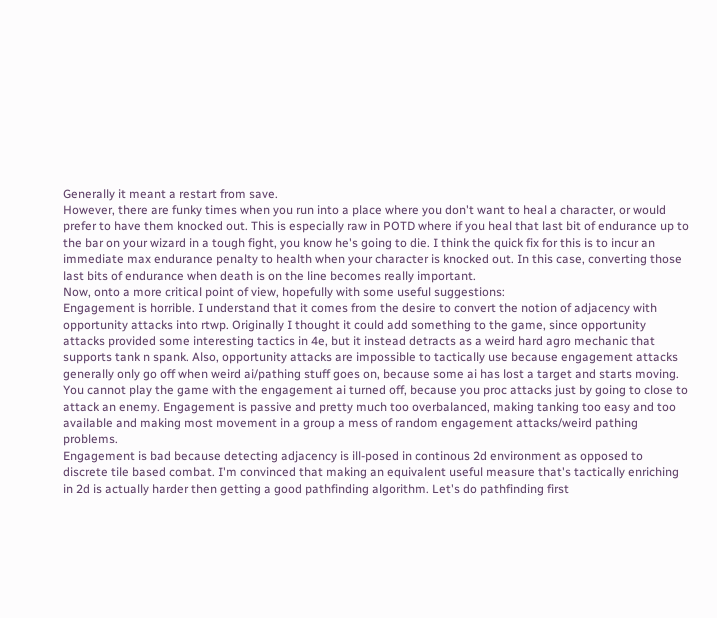Generally it meant a restart from save.
However, there are funky times when you run into a place where you don't want to heal a character, or would prefer to have them knocked out. This is especially raw in POTD where if you heal that last bit of endurance up to the bar on your wizard in a tough fight, you know he's going to die. I think the quick fix for this is to incur an immediate max endurance penalty to health when your character is knocked out. In this case, converting those last bits of endurance when death is on the line becomes really important.
Now, onto a more critical point of view, hopefully with some useful suggestions:
Engagement is horrible. I understand that it comes from the desire to convert the notion of adjacency with opportunity attacks into rtwp. Originally I thought it could add something to the game, since opportunity attacks provided some interesting tactics in 4e, but it instead detracts as a weird hard agro mechanic that supports tank n spank. Also, opportunity attacks are impossible to tactically use because engagement attacks generally only go off when weird ai/pathing stuff goes on, because some ai has lost a target and starts moving. You cannot play the game with the engagement ai turned off, because you proc attacks just by going to close to attack an enemy. Engagement is passive and pretty much too overbalanced, making tanking too easy and too available and making most movement in a group a mess of random engagement attacks/weird pathing problems.
Engagement is bad because detecting adjacency is ill-posed in continous 2d environment as opposed to discrete tile based combat. I'm convinced that making an equivalent useful measure that's tactically enriching in 2d is actually harder then getting a good pathfinding algorithm. Let's do pathfinding first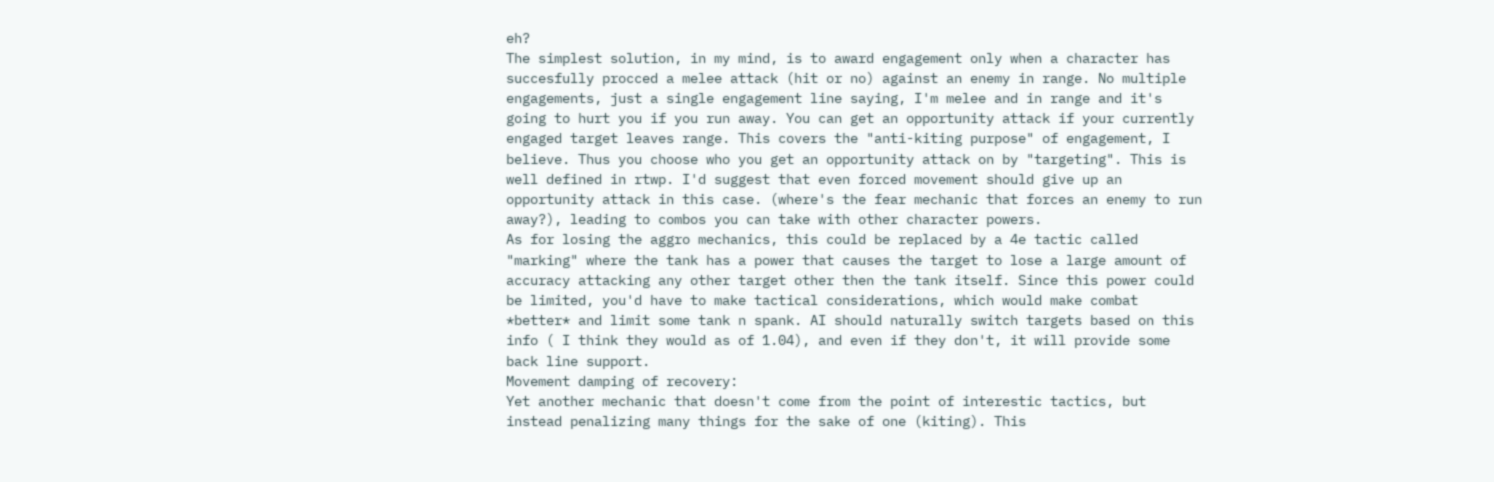eh?
The simplest solution, in my mind, is to award engagement only when a character has succesfully procced a melee attack (hit or no) against an enemy in range. No multiple engagements, just a single engagement line saying, I'm melee and in range and it's going to hurt you if you run away. You can get an opportunity attack if your currently engaged target leaves range. This covers the "anti-kiting purpose" of engagement, I believe. Thus you choose who you get an opportunity attack on by "targeting". This is well defined in rtwp. I'd suggest that even forced movement should give up an opportunity attack in this case. (where's the fear mechanic that forces an enemy to run away?), leading to combos you can take with other character powers.
As for losing the aggro mechanics, this could be replaced by a 4e tactic called "marking" where the tank has a power that causes the target to lose a large amount of accuracy attacking any other target other then the tank itself. Since this power could be limited, you'd have to make tactical considerations, which would make combat *better* and limit some tank n spank. AI should naturally switch targets based on this info ( I think they would as of 1.04), and even if they don't, it will provide some back line support.
Movement damping of recovery:
Yet another mechanic that doesn't come from the point of interestic tactics, but instead penalizing many things for the sake of one (kiting). This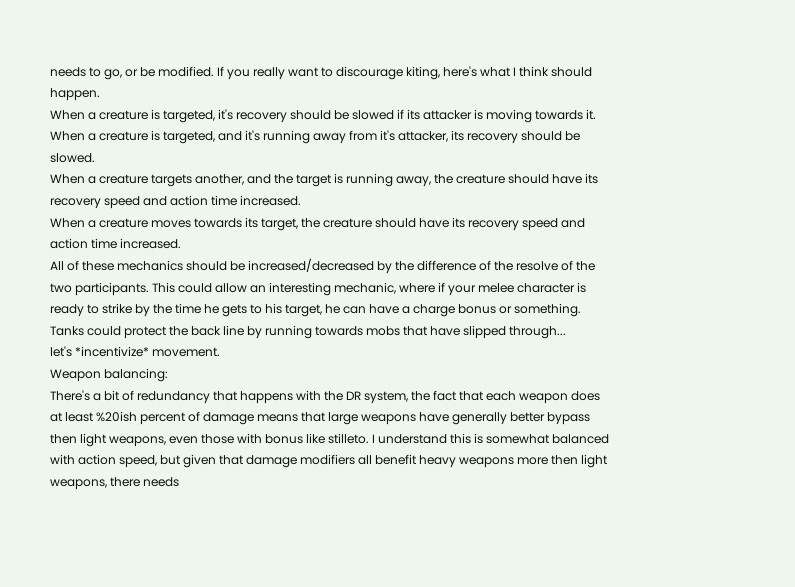needs to go, or be modified. If you really want to discourage kiting, here's what I think should happen.
When a creature is targeted, it's recovery should be slowed if its attacker is moving towards it.
When a creature is targeted, and it's running away from it's attacker, its recovery should be slowed.
When a creature targets another, and the target is running away, the creature should have its recovery speed and action time increased.
When a creature moves towards its target, the creature should have its recovery speed and action time increased.
All of these mechanics should be increased/decreased by the difference of the resolve of the two participants. This could allow an interesting mechanic, where if your melee character is ready to strike by the time he gets to his target, he can have a charge bonus or something. Tanks could protect the back line by running towards mobs that have slipped through...
let's *incentivize* movement.
Weapon balancing:
There's a bit of redundancy that happens with the DR system, the fact that each weapon does at least %20ish percent of damage means that large weapons have generally better bypass then light weapons, even those with bonus like stilleto. I understand this is somewhat balanced with action speed, but given that damage modifiers all benefit heavy weapons more then light weapons, there needs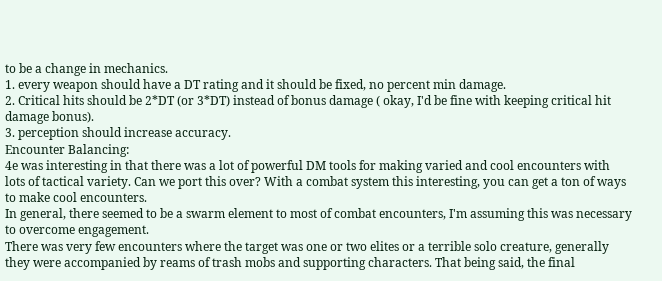to be a change in mechanics.
1. every weapon should have a DT rating and it should be fixed, no percent min damage.
2. Critical hits should be 2*DT (or 3*DT) instead of bonus damage ( okay, I'd be fine with keeping critical hit damage bonus).
3. perception should increase accuracy.
Encounter Balancing:
4e was interesting in that there was a lot of powerful DM tools for making varied and cool encounters with lots of tactical variety. Can we port this over? With a combat system this interesting, you can get a ton of ways to make cool encounters.
In general, there seemed to be a swarm element to most of combat encounters, I'm assuming this was necessary to overcome engagement.
There was very few encounters where the target was one or two elites or a terrible solo creature, generally they were accompanied by reams of trash mobs and supporting characters. That being said, the final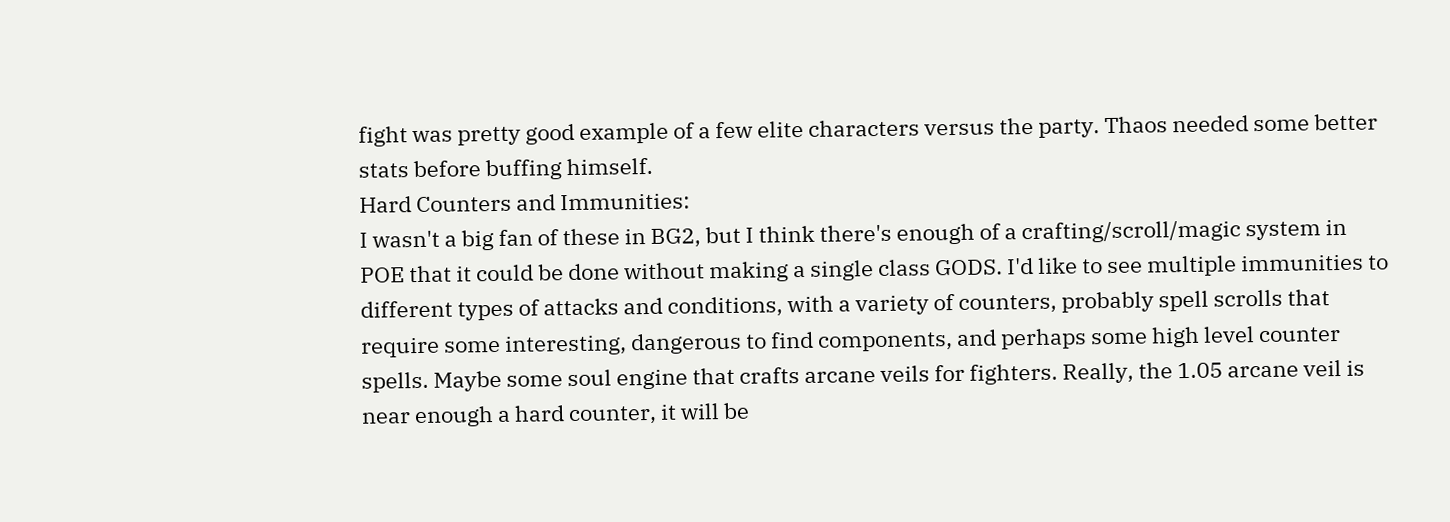fight was pretty good example of a few elite characters versus the party. Thaos needed some better stats before buffing himself.
Hard Counters and Immunities:
I wasn't a big fan of these in BG2, but I think there's enough of a crafting/scroll/magic system in POE that it could be done without making a single class GODS. I'd like to see multiple immunities to different types of attacks and conditions, with a variety of counters, probably spell scrolls that require some interesting, dangerous to find components, and perhaps some high level counter spells. Maybe some soul engine that crafts arcane veils for fighters. Really, the 1.05 arcane veil is near enough a hard counter, it will be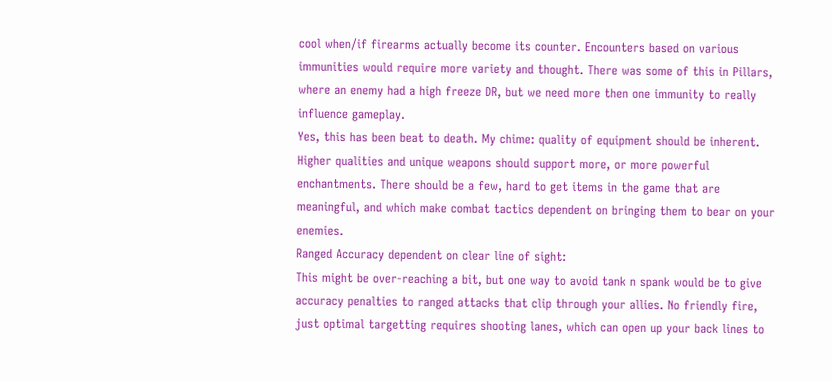cool when/if firearms actually become its counter. Encounters based on various immunities would require more variety and thought. There was some of this in Pillars, where an enemy had a high freeze DR, but we need more then one immunity to really influence gameplay.
Yes, this has been beat to death. My chime: quality of equipment should be inherent. Higher qualities and unique weapons should support more, or more powerful enchantments. There should be a few, hard to get items in the game that are meaningful, and which make combat tactics dependent on bringing them to bear on your enemies.
Ranged Accuracy dependent on clear line of sight:
This might be over-reaching a bit, but one way to avoid tank n spank would be to give accuracy penalties to ranged attacks that clip through your allies. No friendly fire, just optimal targetting requires shooting lanes, which can open up your back lines to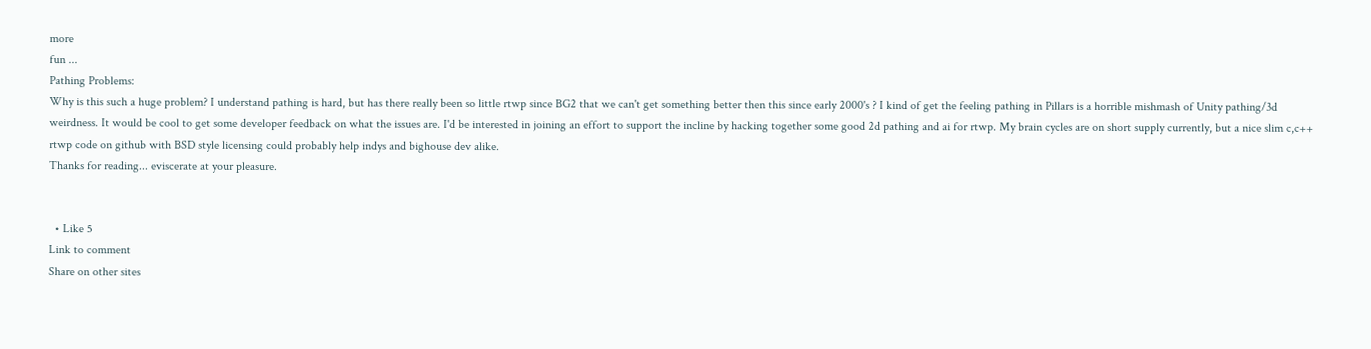more
fun ...
Pathing Problems:
Why is this such a huge problem? I understand pathing is hard, but has there really been so little rtwp since BG2 that we can't get something better then this since early 2000's ? I kind of get the feeling pathing in Pillars is a horrible mishmash of Unity pathing/3d weirdness. It would be cool to get some developer feedback on what the issues are. I'd be interested in joining an effort to support the incline by hacking together some good 2d pathing and ai for rtwp. My brain cycles are on short supply currently, but a nice slim c,c++ rtwp code on github with BSD style licensing could probably help indys and bighouse dev alike.
Thanks for reading... eviscerate at your pleasure.


  • Like 5
Link to comment
Share on other sites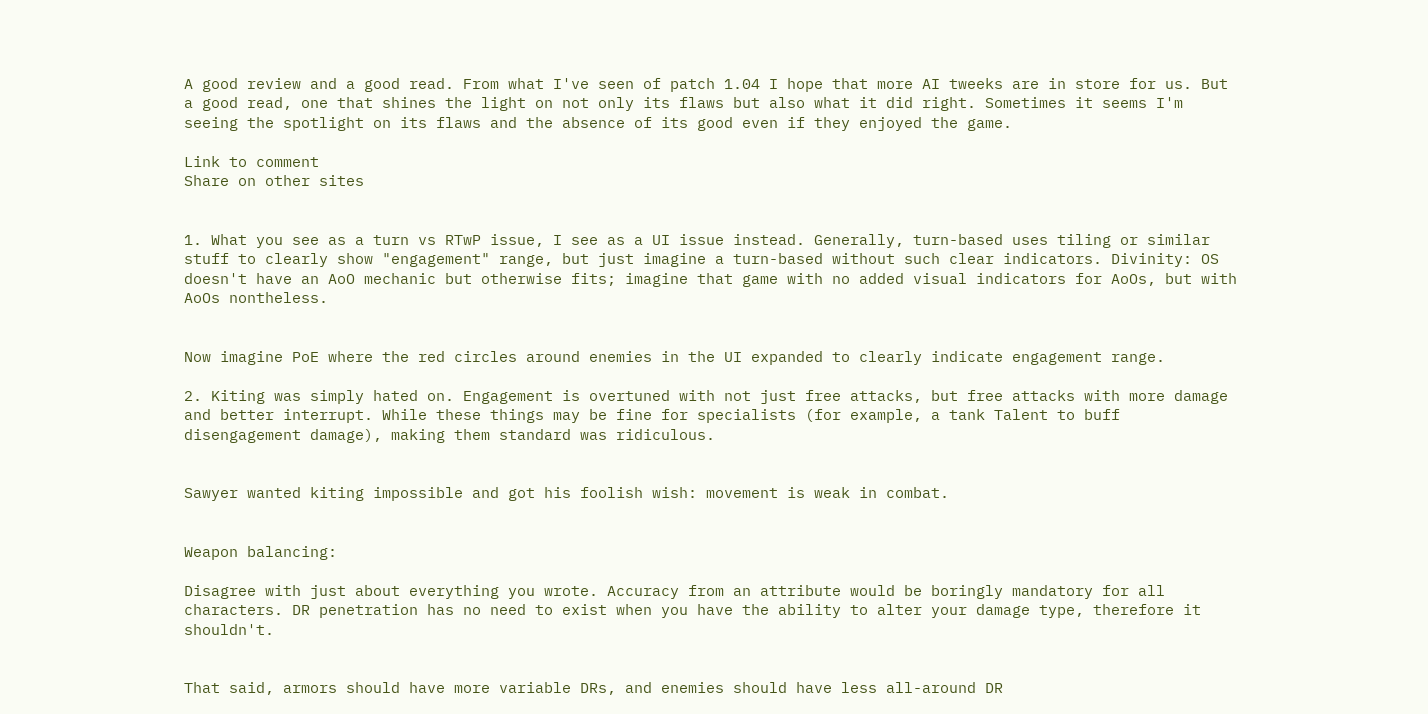A good review and a good read. From what I've seen of patch 1.04 I hope that more AI tweeks are in store for us. But a good read, one that shines the light on not only its flaws but also what it did right. Sometimes it seems I'm seeing the spotlight on its flaws and the absence of its good even if they enjoyed the game.

Link to comment
Share on other sites


1. What you see as a turn vs RTwP issue, I see as a UI issue instead. Generally, turn-based uses tiling or similar stuff to clearly show "engagement" range, but just imagine a turn-based without such clear indicators. Divinity: OS doesn't have an AoO mechanic but otherwise fits; imagine that game with no added visual indicators for AoOs, but with AoOs nontheless.


Now imagine PoE where the red circles around enemies in the UI expanded to clearly indicate engagement range.

2. Kiting was simply hated on. Engagement is overtuned with not just free attacks, but free attacks with more damage and better interrupt. While these things may be fine for specialists (for example, a tank Talent to buff disengagement damage), making them standard was ridiculous.


Sawyer wanted kiting impossible and got his foolish wish: movement is weak in combat.


Weapon balancing:

Disagree with just about everything you wrote. Accuracy from an attribute would be boringly mandatory for all characters. DR penetration has no need to exist when you have the ability to alter your damage type, therefore it shouldn't.


That said, armors should have more variable DRs, and enemies should have less all-around DR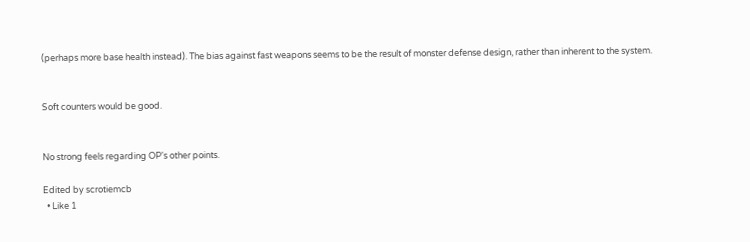(perhaps more base health instead). The bias against fast weapons seems to be the result of monster defense design, rather than inherent to the system.


Soft counters would be good.


No strong feels regarding OP's other points.

Edited by scrotiemcb
  • Like 1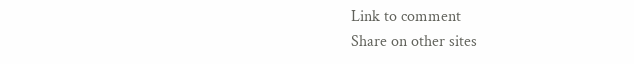Link to comment
Share on other sites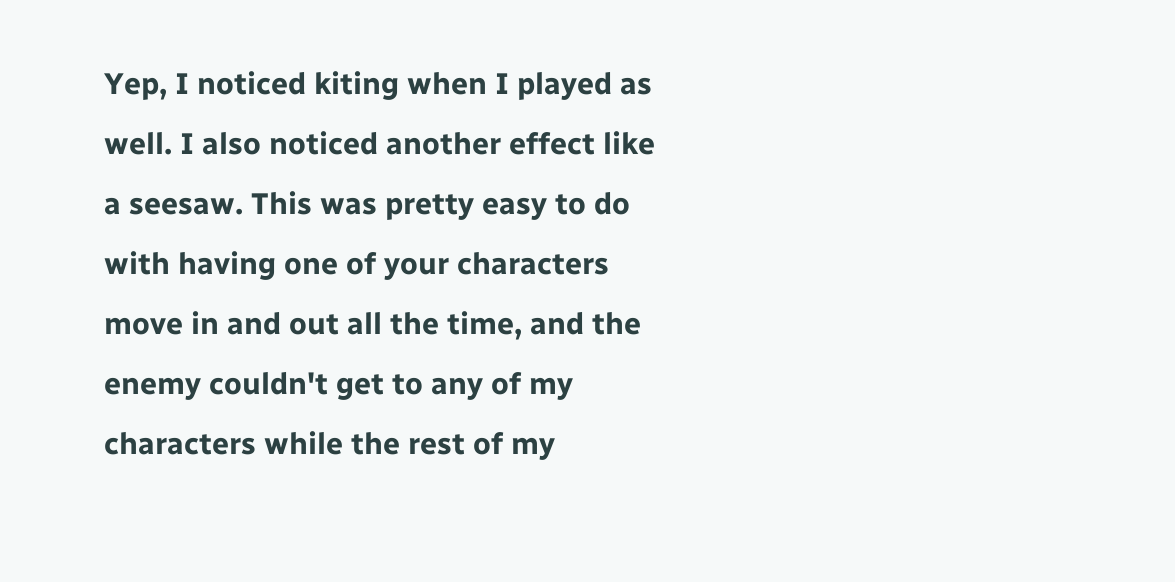Yep, I noticed kiting when I played as well. I also noticed another effect like a seesaw. This was pretty easy to do with having one of your characters move in and out all the time, and the enemy couldn't get to any of my characters while the rest of my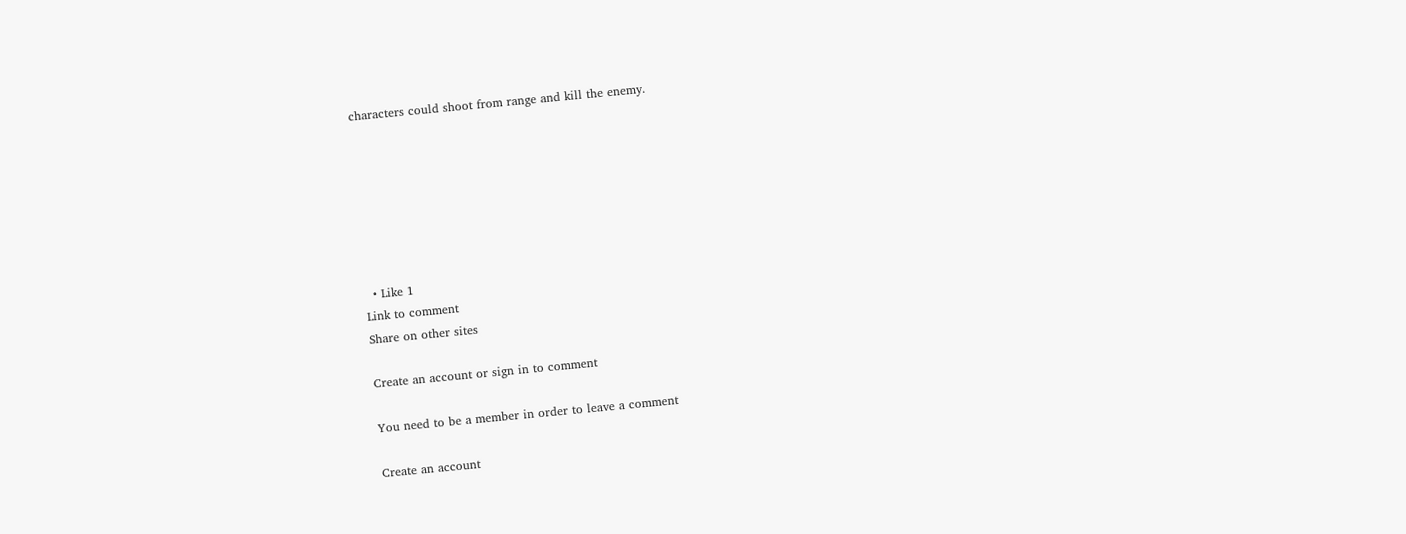characters could shoot from range and kill the enemy.







  • Like 1
Link to comment
Share on other sites

Create an account or sign in to comment

You need to be a member in order to leave a comment

Create an account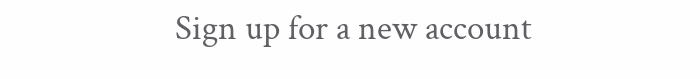Sign up for a new account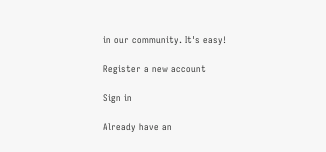in our community. It's easy!

Register a new account

Sign in

Already have an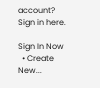account? Sign in here.

Sign In Now
  • Create New...